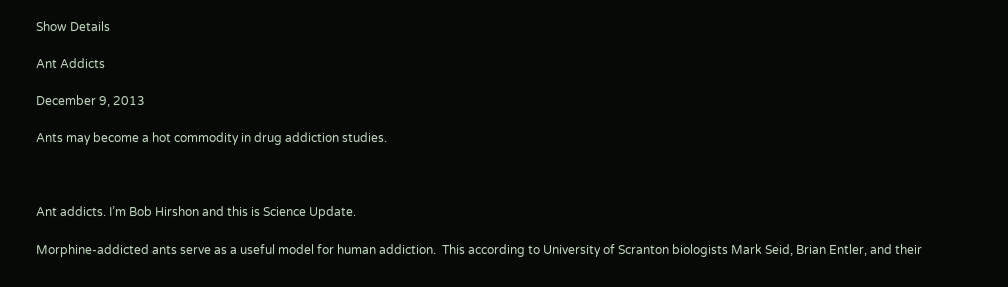Show Details

Ant Addicts

December 9, 2013

Ants may become a hot commodity in drug addiction studies.



Ant addicts. I’m Bob Hirshon and this is Science Update.

Morphine-addicted ants serve as a useful model for human addiction.  This according to University of Scranton biologists Mark Seid, Brian Entler, and their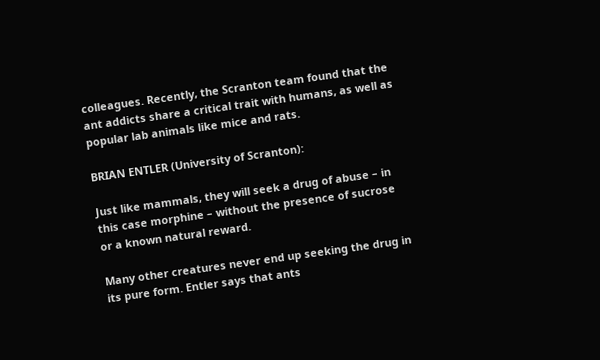colleagues. Recently, the Scranton team found that the ant addicts share a critical trait with humans, as well as popular lab animals like mice and rats.

BRIAN ENTLER (University of Scranton):

Just like mammals, they will seek a drug of abuse – in this case morphine – without the presence of sucrose or a known natural reward.

Many other creatures never end up seeking the drug in its pure form. Entler says that ants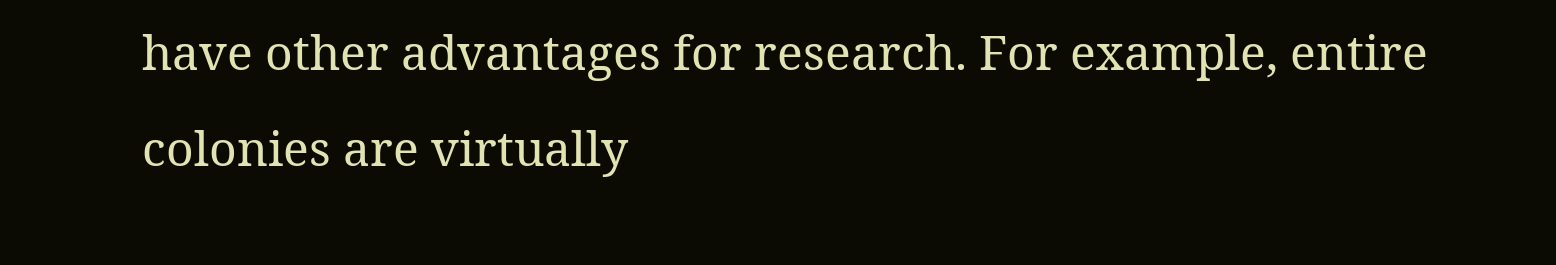have other advantages for research. For example, entire colonies are virtually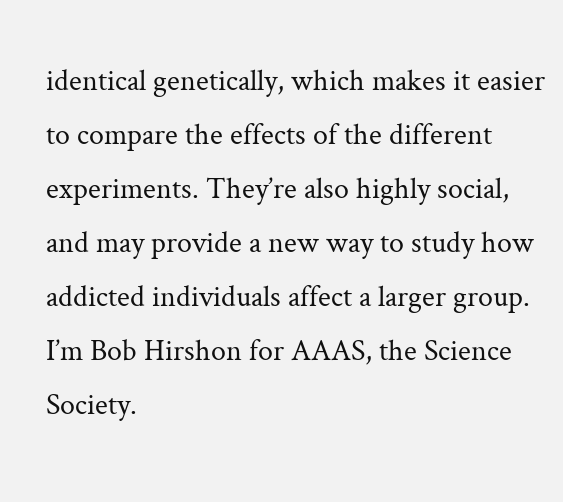identical genetically, which makes it easier to compare the effects of the different experiments. They’re also highly social, and may provide a new way to study how addicted individuals affect a larger group. I’m Bob Hirshon for AAAS, the Science Society.